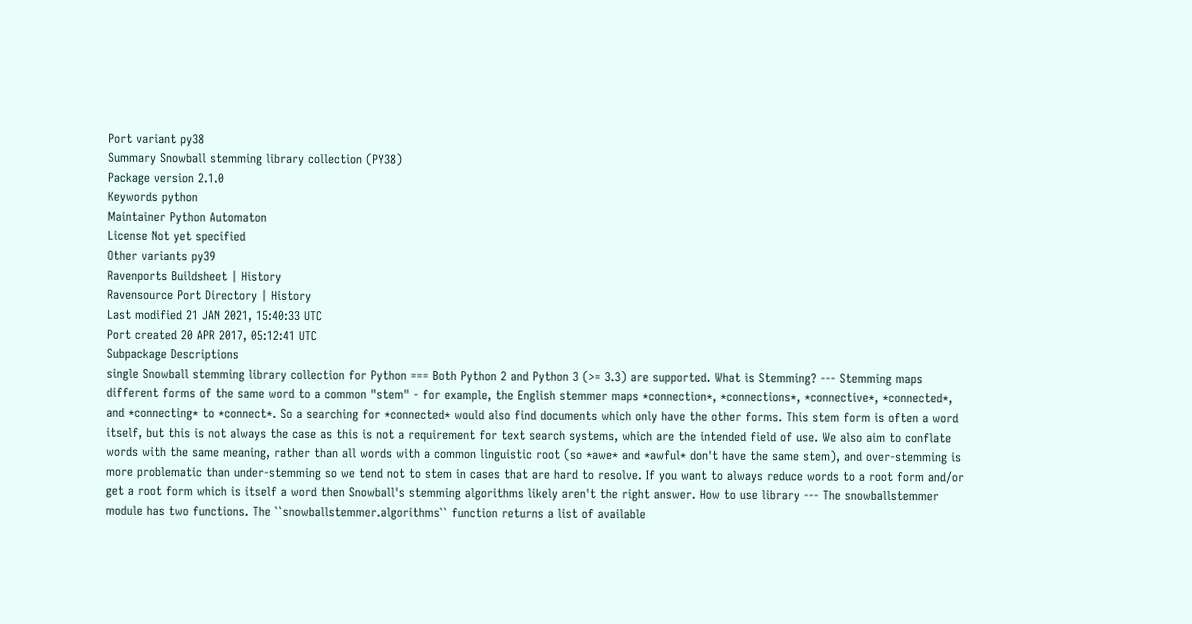Port variant py38
Summary Snowball stemming library collection (PY38)
Package version 2.1.0
Keywords python
Maintainer Python Automaton
License Not yet specified
Other variants py39
Ravenports Buildsheet | History
Ravensource Port Directory | History
Last modified 21 JAN 2021, 15:40:33 UTC
Port created 20 APR 2017, 05:12:41 UTC
Subpackage Descriptions
single Snowball stemming library collection for Python === Both Python 2 and Python 3 (>= 3.3) are supported. What is Stemming? --- Stemming maps different forms of the same word to a common "stem" - for example, the English stemmer maps *connection*, *connections*, *connective*, *connected*, and *connecting* to *connect*. So a searching for *connected* would also find documents which only have the other forms. This stem form is often a word itself, but this is not always the case as this is not a requirement for text search systems, which are the intended field of use. We also aim to conflate words with the same meaning, rather than all words with a common linguistic root (so *awe* and *awful* don't have the same stem), and over-stemming is more problematic than under-stemming so we tend not to stem in cases that are hard to resolve. If you want to always reduce words to a root form and/or get a root form which is itself a word then Snowball's stemming algorithms likely aren't the right answer. How to use library --- The snowballstemmer module has two functions. The ``snowballstemmer.algorithms`` function returns a list of available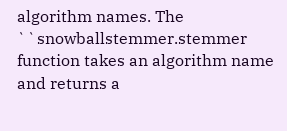algorithm names. The ``snowballstemmer.stemmer function takes an algorithm name and returns a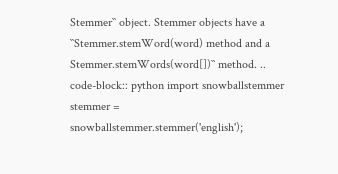Stemmer`` object. Stemmer objects have a ``Stemmer.stemWord(word) method and a Stemmer.stemWords(word[])`` method. .. code-block:: python import snowballstemmer stemmer = snowballstemmer.stemmer('english');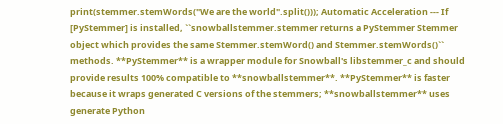print(stemmer.stemWords("We are the world".split())); Automatic Acceleration --- If [PyStemmer] is installed, ``snowballstemmer.stemmer returns a PyStemmer Stemmer object which provides the same Stemmer.stemWord() and Stemmer.stemWords()`` methods. **PyStemmer** is a wrapper module for Snowball's libstemmer_c and should provide results 100% compatible to **snowballstemmer**. **PyStemmer** is faster because it wraps generated C versions of the stemmers; **snowballstemmer** uses generate Python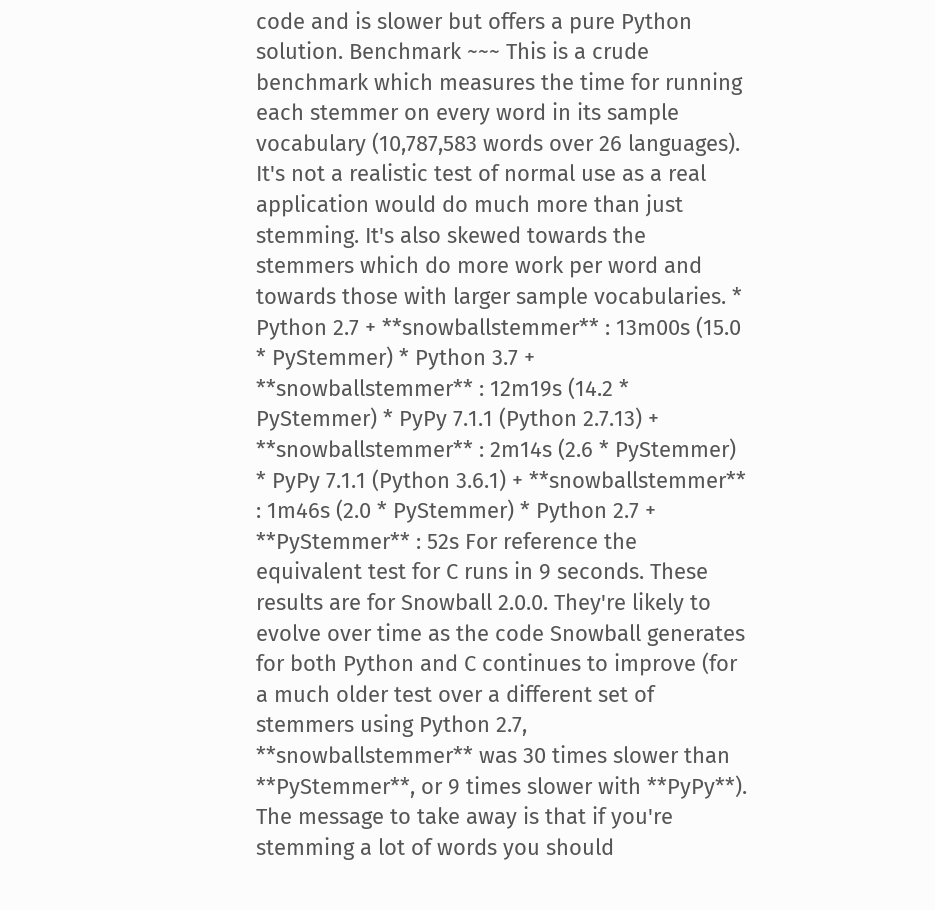code and is slower but offers a pure Python solution. Benchmark ~~~ This is a crude benchmark which measures the time for running each stemmer on every word in its sample vocabulary (10,787,583 words over 26 languages). It's not a realistic test of normal use as a real application would do much more than just stemming. It's also skewed towards the stemmers which do more work per word and towards those with larger sample vocabularies. * Python 2.7 + **snowballstemmer** : 13m00s (15.0 * PyStemmer) * Python 3.7 + **snowballstemmer** : 12m19s (14.2 * PyStemmer) * PyPy 7.1.1 (Python 2.7.13) + **snowballstemmer** : 2m14s (2.6 * PyStemmer) * PyPy 7.1.1 (Python 3.6.1) + **snowballstemmer** : 1m46s (2.0 * PyStemmer) * Python 2.7 + **PyStemmer** : 52s For reference the equivalent test for C runs in 9 seconds. These results are for Snowball 2.0.0. They're likely to evolve over time as the code Snowball generates for both Python and C continues to improve (for a much older test over a different set of stemmers using Python 2.7, **snowballstemmer** was 30 times slower than **PyStemmer**, or 9 times slower with **PyPy**). The message to take away is that if you're stemming a lot of words you should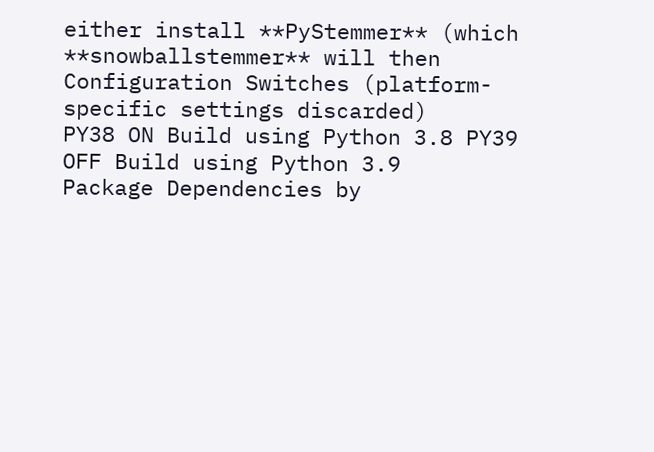either install **PyStemmer** (which **snowballstemmer** will then
Configuration Switches (platform-specific settings discarded)
PY38 ON Build using Python 3.8 PY39 OFF Build using Python 3.9
Package Dependencies by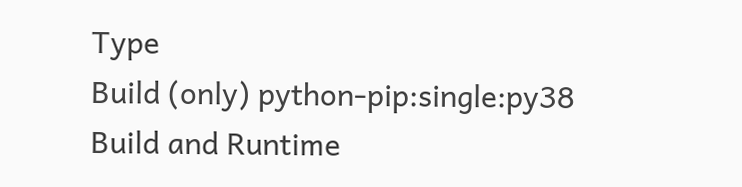Type
Build (only) python-pip:single:py38
Build and Runtime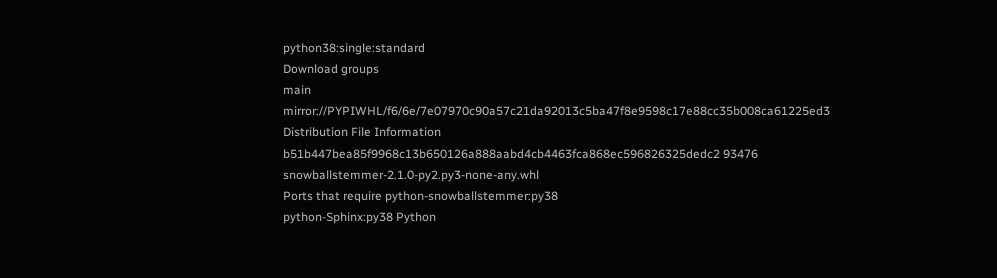python38:single:standard
Download groups
main mirror://PYPIWHL/f6/6e/7e07970c90a57c21da92013c5ba47f8e9598c17e88cc35b008ca61225ed3
Distribution File Information
b51b447bea85f9968c13b650126a888aabd4cb4463fca868ec596826325dedc2 93476 snowballstemmer-2.1.0-py2.py3-none-any.whl
Ports that require python-snowballstemmer:py38
python-Sphinx:py38 Python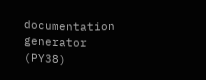documentation generator (PY38)